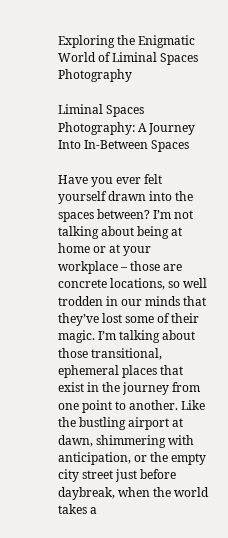Exploring the Enigmatic World of Liminal Spaces Photography

Liminal Spaces Photography: A Journey Into In-Between Spaces

Have you ever felt yourself drawn into the spaces between? I’m not talking about being at home or at your workplace – those are concrete locations, so well trodden in our minds that they’ve lost some of their magic. I’m talking about those transitional, ephemeral places that exist in the journey from one point to another. Like the bustling airport at dawn, shimmering with anticipation, or the empty city street just before daybreak, when the world takes a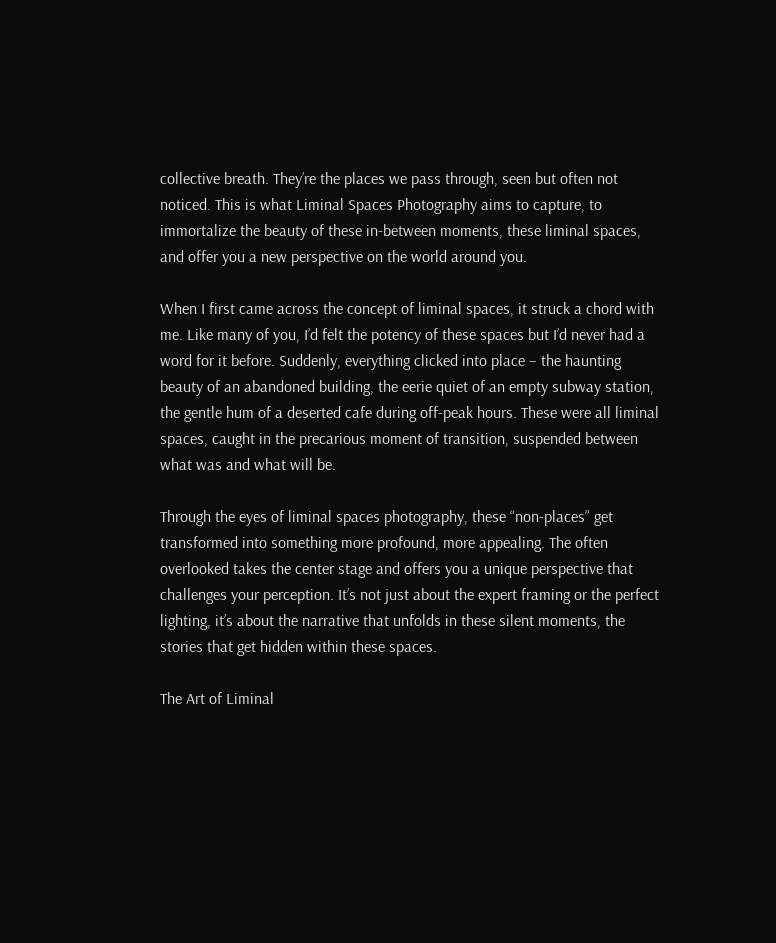collective breath. They’re the places we pass through, seen but often not noticed. This is what Liminal Spaces Photography aims to capture, to immortalize the beauty of these in-between moments, these liminal spaces, and offer you a new perspective on the world around you.

When I first came across the concept of liminal spaces, it struck a chord with me. Like many of you, I’d felt the potency of these spaces but I’d never had a word for it before. Suddenly, everything clicked into place – the haunting beauty of an abandoned building, the eerie quiet of an empty subway station, the gentle hum of a deserted cafe during off-peak hours. These were all liminal spaces, caught in the precarious moment of transition, suspended between what was and what will be.

Through the eyes of liminal spaces photography, these “non-places” get transformed into something more profound, more appealing. The often overlooked takes the center stage and offers you a unique perspective that challenges your perception. It’s not just about the expert framing or the perfect lighting, it’s about the narrative that unfolds in these silent moments, the stories that get hidden within these spaces.

The Art of Liminal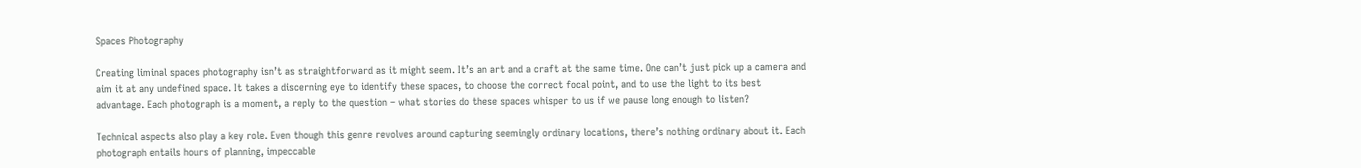Spaces Photography

Creating liminal spaces photography isn’t as straightforward as it might seem. It’s an art and a craft at the same time. One can’t just pick up a camera and aim it at any undefined space. It takes a discerning eye to identify these spaces, to choose the correct focal point, and to use the light to its best advantage. Each photograph is a moment, a reply to the question – what stories do these spaces whisper to us if we pause long enough to listen?

Technical aspects also play a key role. Even though this genre revolves around capturing seemingly ordinary locations, there’s nothing ordinary about it. Each photograph entails hours of planning, impeccable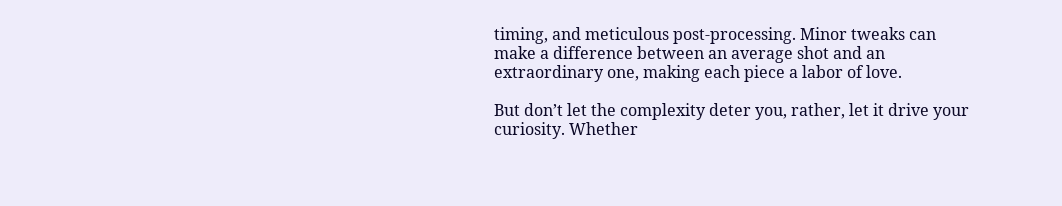timing, and meticulous post-processing. Minor tweaks can make a difference between an average shot and an extraordinary one, making each piece a labor of love.

But don’t let the complexity deter you, rather, let it drive your curiosity. Whether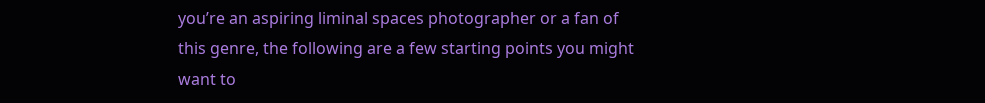you’re an aspiring liminal spaces photographer or a fan of this genre, the following are a few starting points you might want to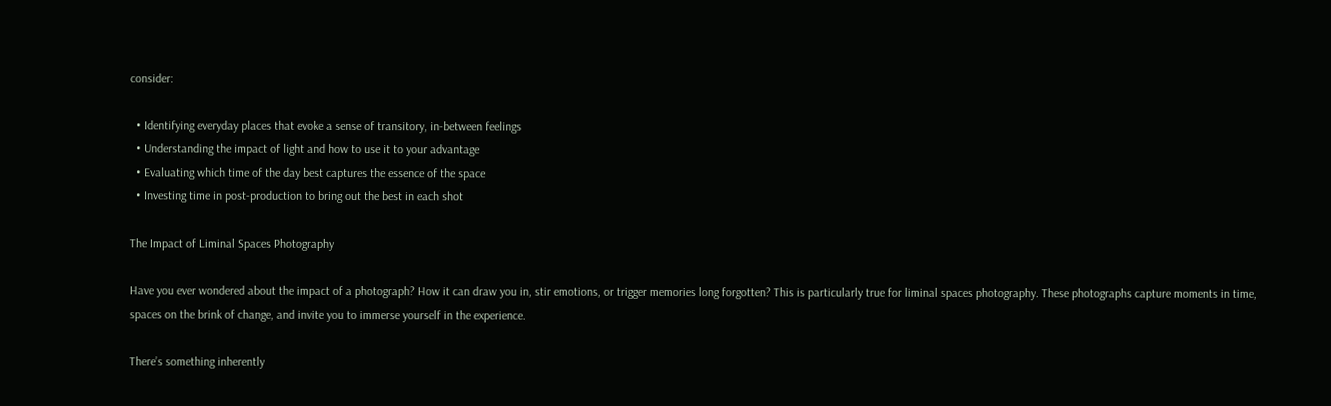consider:

  • Identifying everyday places that evoke a sense of transitory, in-between feelings
  • Understanding the impact of light and how to use it to your advantage
  • Evaluating which time of the day best captures the essence of the space
  • Investing time in post-production to bring out the best in each shot

The Impact of Liminal Spaces Photography

Have you ever wondered about the impact of a photograph? How it can draw you in, stir emotions, or trigger memories long forgotten? This is particularly true for liminal spaces photography. These photographs capture moments in time, spaces on the brink of change, and invite you to immerse yourself in the experience.

There’s something inherently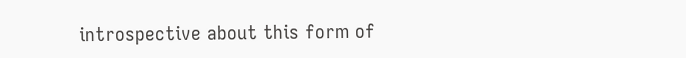introspective about this form of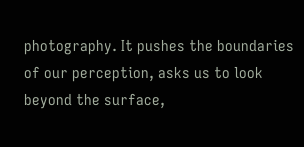photography. It pushes the boundaries of our perception, asks us to look beyond the surface,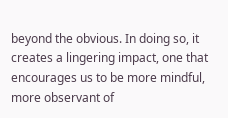beyond the obvious. In doing so, it creates a lingering impact, one that encourages us to be more mindful, more observant of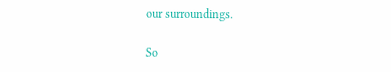our surroundings.

So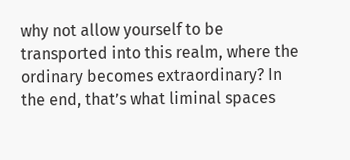why not allow yourself to be transported into this realm, where the ordinary becomes extraordinary? In the end, that’s what liminal spaces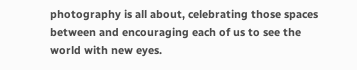photography is all about, celebrating those spaces between and encouraging each of us to see the world with new eyes.